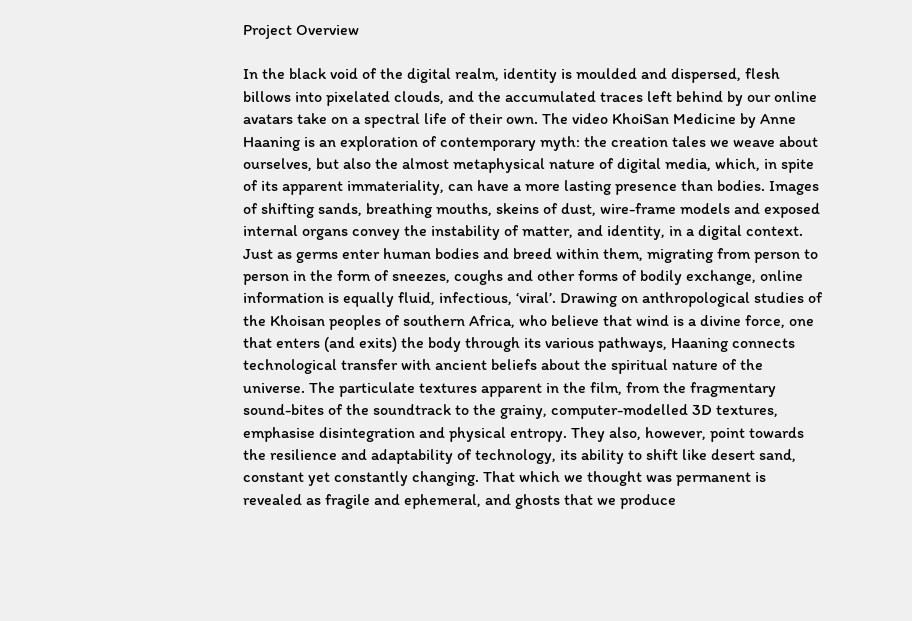Project Overview

In the black void of the digital realm, identity is moulded and dispersed, flesh billows into pixelated clouds, and the accumulated traces left behind by our online avatars take on a spectral life of their own. The video KhoiSan Medicine by Anne Haaning is an exploration of contemporary myth: the creation tales we weave about ourselves, but also the almost metaphysical nature of digital media, which, in spite of its apparent immateriality, can have a more lasting presence than bodies. Images of shifting sands, breathing mouths, skeins of dust, wire-frame models and exposed internal organs convey the instability of matter, and identity, in a digital context. Just as germs enter human bodies and breed within them, migrating from person to person in the form of sneezes, coughs and other forms of bodily exchange, online information is equally fluid, infectious, ‘viral’. Drawing on anthropological studies of the Khoisan peoples of southern Africa, who believe that wind is a divine force, one that enters (and exits) the body through its various pathways, Haaning connects technological transfer with ancient beliefs about the spiritual nature of the universe. The particulate textures apparent in the film, from the fragmentary sound-bites of the soundtrack to the grainy, computer-modelled 3D textures, emphasise disintegration and physical entropy. They also, however, point towards the resilience and adaptability of technology, its ability to shift like desert sand, constant yet constantly changing. That which we thought was permanent is revealed as fragile and ephemeral, and ghosts that we produce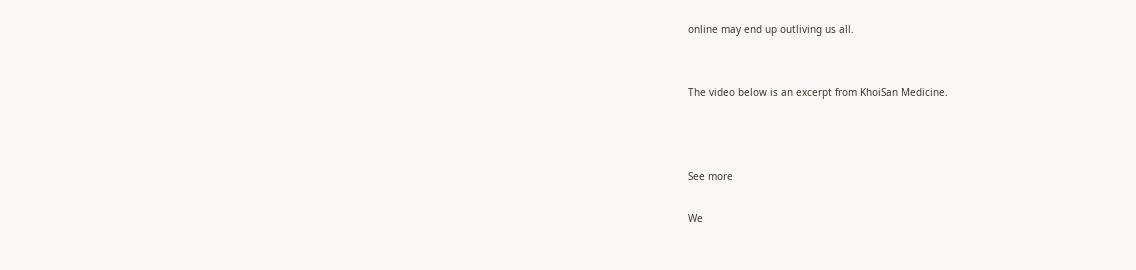online may end up outliving us all.


The video below is an excerpt from KhoiSan Medicine.



See more

We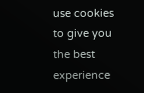use cookies to give you the best experience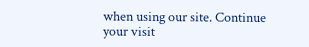when using our site. Continue your visit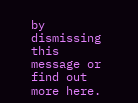by dismissing this message or find out more here.